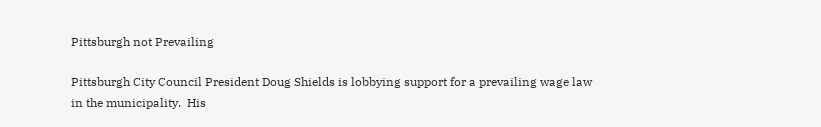Pittsburgh not Prevailing

Pittsburgh City Council President Doug Shields is lobbying support for a prevailing wage law in the municipality.  His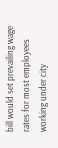bill would set prevailing wage rates for most employees working under city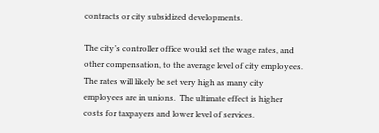contracts or city subsidized developments.

The city’s controller office would set the wage rates, and other compensation, to the average level of city employees.  The rates will likely be set very high as many city employees are in unions.  The ultimate effect is higher costs for taxpayers and lower level of services.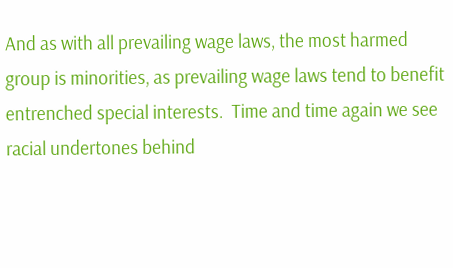And as with all prevailing wage laws, the most harmed group is minorities, as prevailing wage laws tend to benefit entrenched special interests.  Time and time again we see racial undertones behind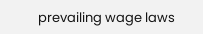prevailing wage laws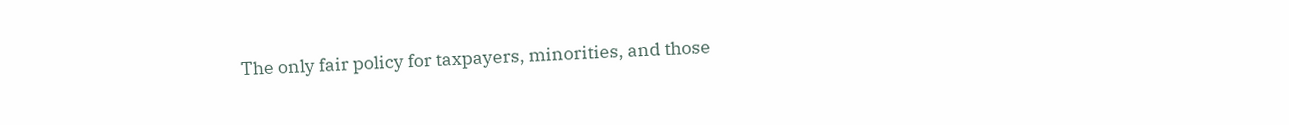The only fair policy for taxpayers, minorities, and those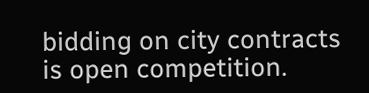bidding on city contracts is open competition.